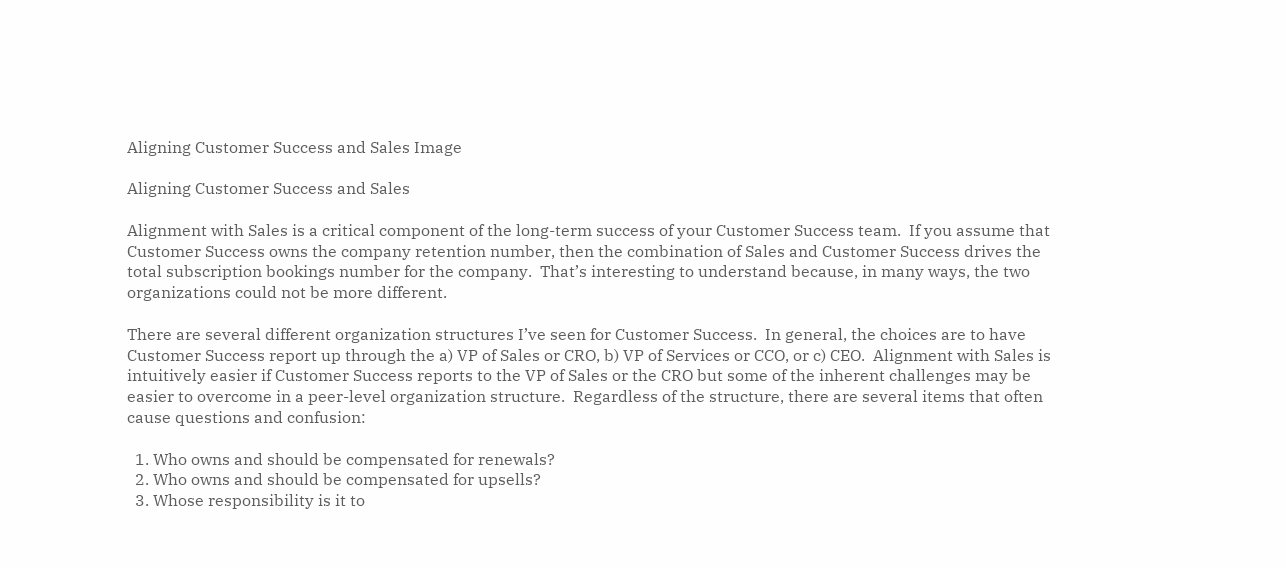Aligning Customer Success and Sales Image

Aligning Customer Success and Sales

Alignment with Sales is a critical component of the long-term success of your Customer Success team.  If you assume that Customer Success owns the company retention number, then the combination of Sales and Customer Success drives the total subscription bookings number for the company.  That’s interesting to understand because, in many ways, the two organizations could not be more different.

There are several different organization structures I’ve seen for Customer Success.  In general, the choices are to have Customer Success report up through the a) VP of Sales or CRO, b) VP of Services or CCO, or c) CEO.  Alignment with Sales is intuitively easier if Customer Success reports to the VP of Sales or the CRO but some of the inherent challenges may be easier to overcome in a peer-level organization structure.  Regardless of the structure, there are several items that often cause questions and confusion:

  1. Who owns and should be compensated for renewals?
  2. Who owns and should be compensated for upsells?
  3. Whose responsibility is it to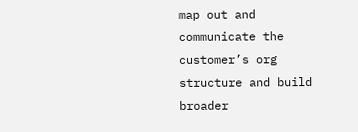map out and communicate the customer’s org structure and build broader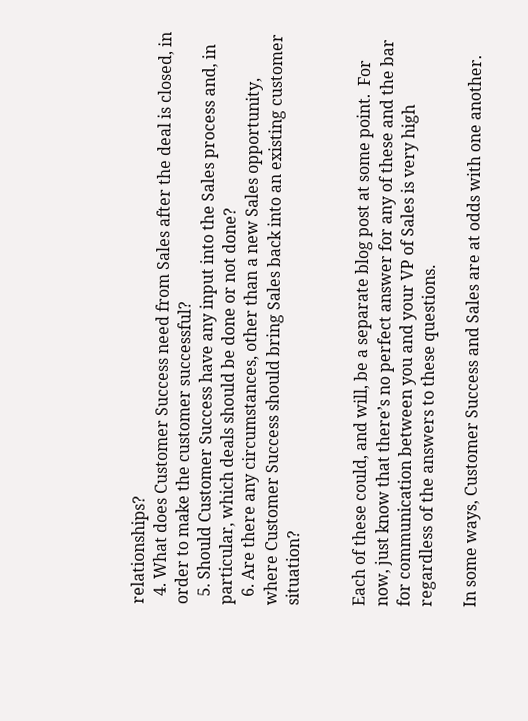relationships?
  4. What does Customer Success need from Sales after the deal is closed, in order to make the customer successful?
  5. Should Customer Success have any input into the Sales process and, in particular, which deals should be done or not done?
  6. Are there any circumstances, other than a new Sales opportunity, where Customer Success should bring Sales back into an existing customer situation?


Each of these could, and will, be a separate blog post at some point.  For now, just know that there’s no perfect answer for any of these and the bar for communication between you and your VP of Sales is very high regardless of the answers to these questions.

In some ways, Customer Success and Sales are at odds with one another.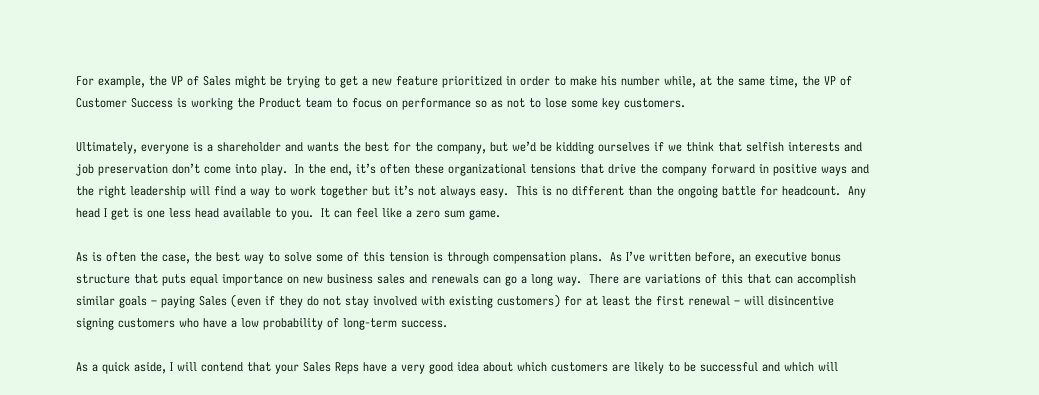For example, the VP of Sales might be trying to get a new feature prioritized in order to make his number while, at the same time, the VP of Customer Success is working the Product team to focus on performance so as not to lose some key customers.

Ultimately, everyone is a shareholder and wants the best for the company, but we’d be kidding ourselves if we think that selfish interests and job preservation don’t come into play.  In the end, it’s often these organizational tensions that drive the company forward in positive ways and the right leadership will find a way to work together but it’s not always easy.  This is no different than the ongoing battle for headcount.  Any head I get is one less head available to you.  It can feel like a zero sum game.

As is often the case, the best way to solve some of this tension is through compensation plans.  As I’ve written before, an executive bonus structure that puts equal importance on new business sales and renewals can go a long way.  There are variations of this that can accomplish similar goals – paying Sales (even if they do not stay involved with existing customers) for at least the first renewal – will disincentive signing customers who have a low probability of long-term success.

As a quick aside, I will contend that your Sales Reps have a very good idea about which customers are likely to be successful and which will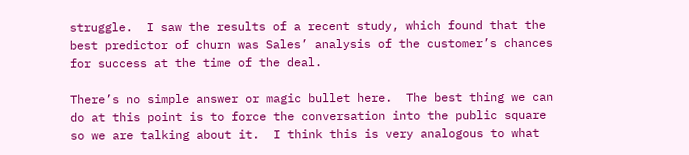struggle.  I saw the results of a recent study, which found that the best predictor of churn was Sales’ analysis of the customer’s chances for success at the time of the deal.

There’s no simple answer or magic bullet here.  The best thing we can do at this point is to force the conversation into the public square so we are talking about it.  I think this is very analogous to what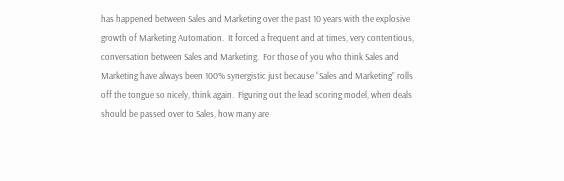has happened between Sales and Marketing over the past 10 years with the explosive growth of Marketing Automation.  It forced a frequent and at times, very contentious, conversation between Sales and Marketing.  For those of you who think Sales and Marketing have always been 100% synergistic just because “Sales and Marketing” rolls off the tongue so nicely, think again.  Figuring out the lead scoring model, when deals should be passed over to Sales, how many are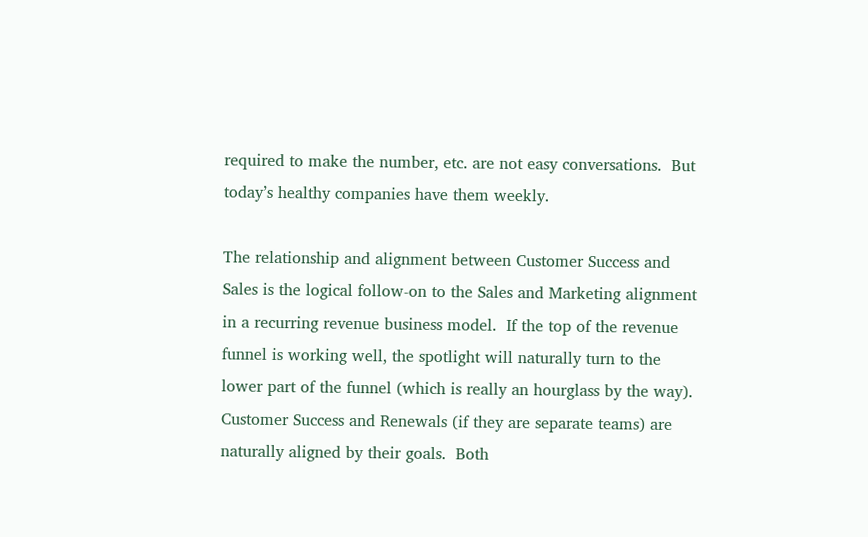required to make the number, etc. are not easy conversations.  But today’s healthy companies have them weekly.

The relationship and alignment between Customer Success and Sales is the logical follow-on to the Sales and Marketing alignment in a recurring revenue business model.  If the top of the revenue funnel is working well, the spotlight will naturally turn to the lower part of the funnel (which is really an hourglass by the way).  Customer Success and Renewals (if they are separate teams) are naturally aligned by their goals.  Both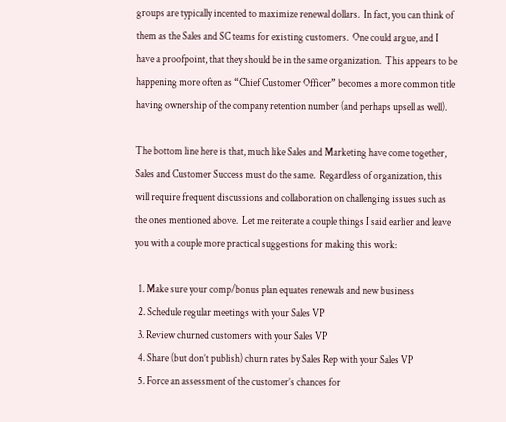groups are typically incented to maximize renewal dollars.  In fact, you can think of them as the Sales and SC teams for existing customers.  One could argue, and I have a proofpoint, that they should be in the same organization.  This appears to be happening more often as “Chief Customer Officer” becomes a more common title having ownership of the company retention number (and perhaps upsell as well).

The bottom line here is that, much like Sales and Marketing have come together, Sales and Customer Success must do the same.  Regardless of organization, this will require frequent discussions and collaboration on challenging issues such as the ones mentioned above.  Let me reiterate a couple things I said earlier and leave you with a couple more practical suggestions for making this work:

  1. Make sure your comp/bonus plan equates renewals and new business
  2. Schedule regular meetings with your Sales VP
  3. Review churned customers with your Sales VP
  4. Share (but don’t publish) churn rates by Sales Rep with your Sales VP
  5. Force an assessment of the customer’s chances for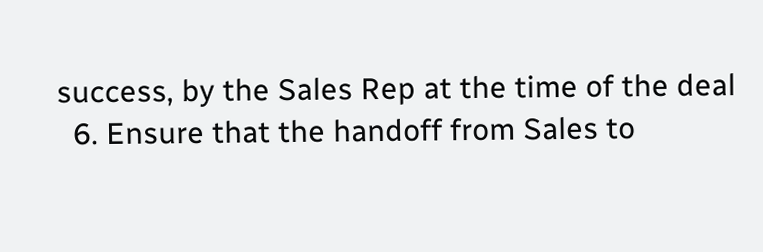success, by the Sales Rep at the time of the deal
  6. Ensure that the handoff from Sales to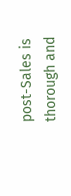post-Sales is thorough and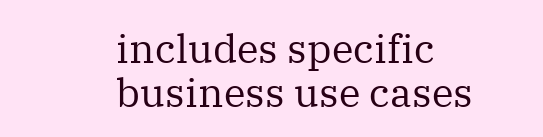includes specific business use cases